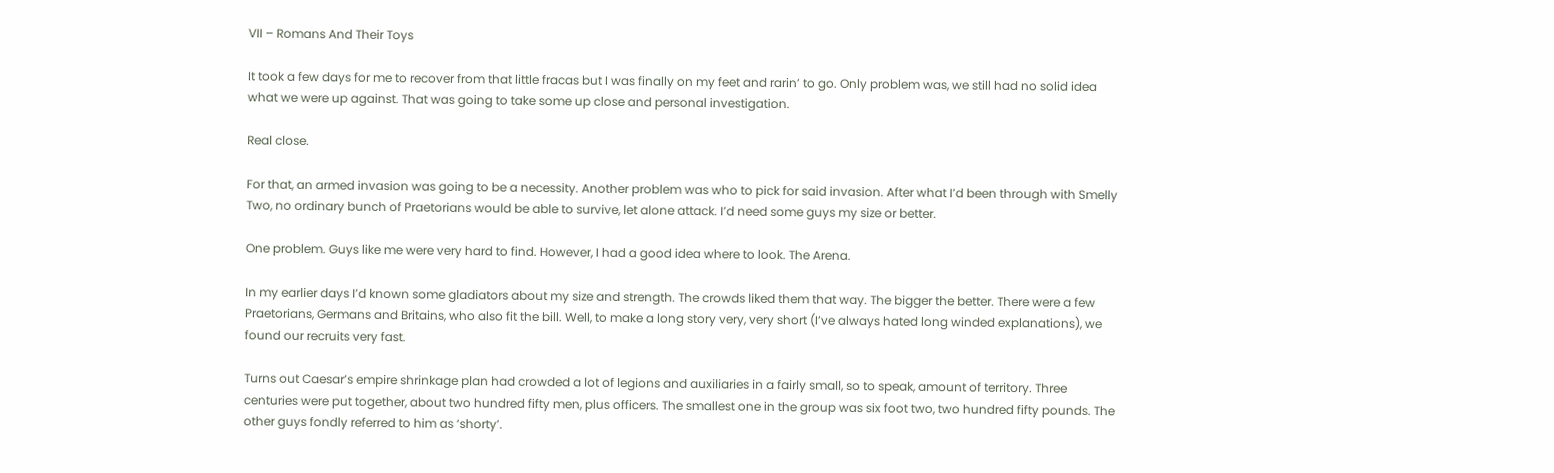VII – Romans And Their Toys

It took a few days for me to recover from that little fracas but I was finally on my feet and rarin’ to go. Only problem was, we still had no solid idea what we were up against. That was going to take some up close and personal investigation.

Real close.

For that, an armed invasion was going to be a necessity. Another problem was who to pick for said invasion. After what I’d been through with Smelly Two, no ordinary bunch of Praetorians would be able to survive, let alone attack. I’d need some guys my size or better.

One problem. Guys like me were very hard to find. However, I had a good idea where to look. The Arena.

In my earlier days I’d known some gladiators about my size and strength. The crowds liked them that way. The bigger the better. There were a few Praetorians, Germans and Britains, who also fit the bill. Well, to make a long story very, very short (I’ve always hated long winded explanations), we found our recruits very fast.

Turns out Caesar’s empire shrinkage plan had crowded a lot of legions and auxiliaries in a fairly small, so to speak, amount of territory. Three centuries were put together, about two hundred fifty men, plus officers. The smallest one in the group was six foot two, two hundred fifty pounds. The other guys fondly referred to him as ‘shorty’.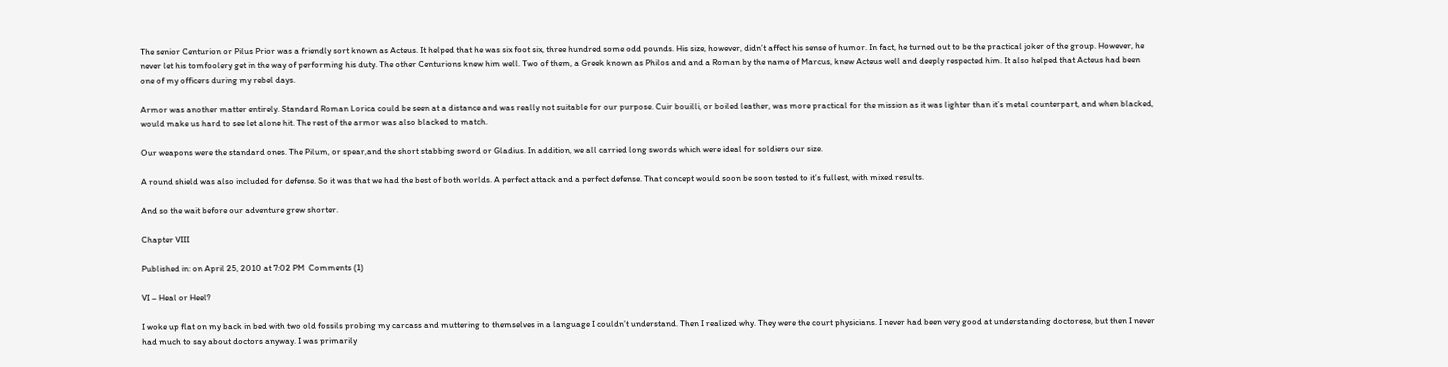The senior Centurion or Pilus Prior was a friendly sort known as Acteus. It helped that he was six foot six, three hundred some odd pounds. His size, however, didn’t affect his sense of humor. In fact, he turned out to be the practical joker of the group. However, he never let his tomfoolery get in the way of performing his duty. The other Centurions knew him well. Two of them, a Greek known as Philos and and a Roman by the name of Marcus, knew Acteus well and deeply respected him. It also helped that Acteus had been one of my officers during my rebel days.

Armor was another matter entirely. Standard Roman Lorica could be seen at a distance and was really not suitable for our purpose. Cuir bouilli, or boiled leather, was more practical for the mission as it was lighter than it’s metal counterpart, and when blacked, would make us hard to see let alone hit. The rest of the armor was also blacked to match.

Our weapons were the standard ones. The Pilum, or spear,and the short stabbing sword or Gladius. In addition, we all carried long swords which were ideal for soldiers our size.

A round shield was also included for defense. So it was that we had the best of both worlds. A perfect attack and a perfect defense. That concept would soon be soon tested to it’s fullest, with mixed results.

And so the wait before our adventure grew shorter.

Chapter VIII

Published in: on April 25, 2010 at 7:02 PM  Comments (1)

VI – Heal or Heel?

I woke up flat on my back in bed with two old fossils probing my carcass and muttering to themselves in a language I couldn’t understand. Then I realized why. They were the court physicians. I never had been very good at understanding doctorese, but then I never had much to say about doctors anyway. I was primarily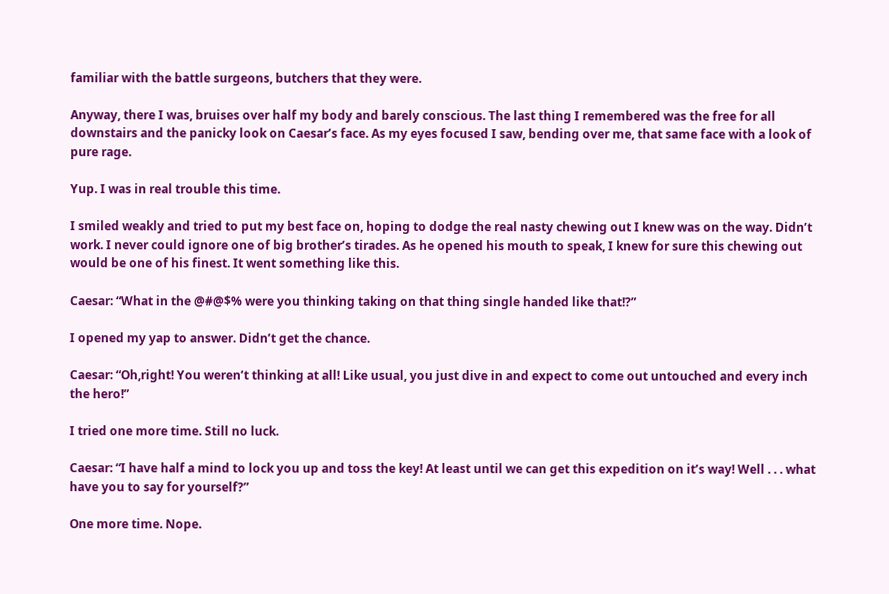familiar with the battle surgeons, butchers that they were.

Anyway, there I was, bruises over half my body and barely conscious. The last thing I remembered was the free for all downstairs and the panicky look on Caesar’s face. As my eyes focused I saw, bending over me, that same face with a look of pure rage.

Yup. I was in real trouble this time.

I smiled weakly and tried to put my best face on, hoping to dodge the real nasty chewing out I knew was on the way. Didn’t work. I never could ignore one of big brother’s tirades. As he opened his mouth to speak, I knew for sure this chewing out would be one of his finest. It went something like this.

Caesar: “What in the @#@$% were you thinking taking on that thing single handed like that!?”

I opened my yap to answer. Didn’t get the chance.

Caesar: “Oh,right! You weren’t thinking at all! Like usual, you just dive in and expect to come out untouched and every inch the hero!”

I tried one more time. Still no luck.

Caesar: “I have half a mind to lock you up and toss the key! At least until we can get this expedition on it’s way! Well . . . what have you to say for yourself?”

One more time. Nope.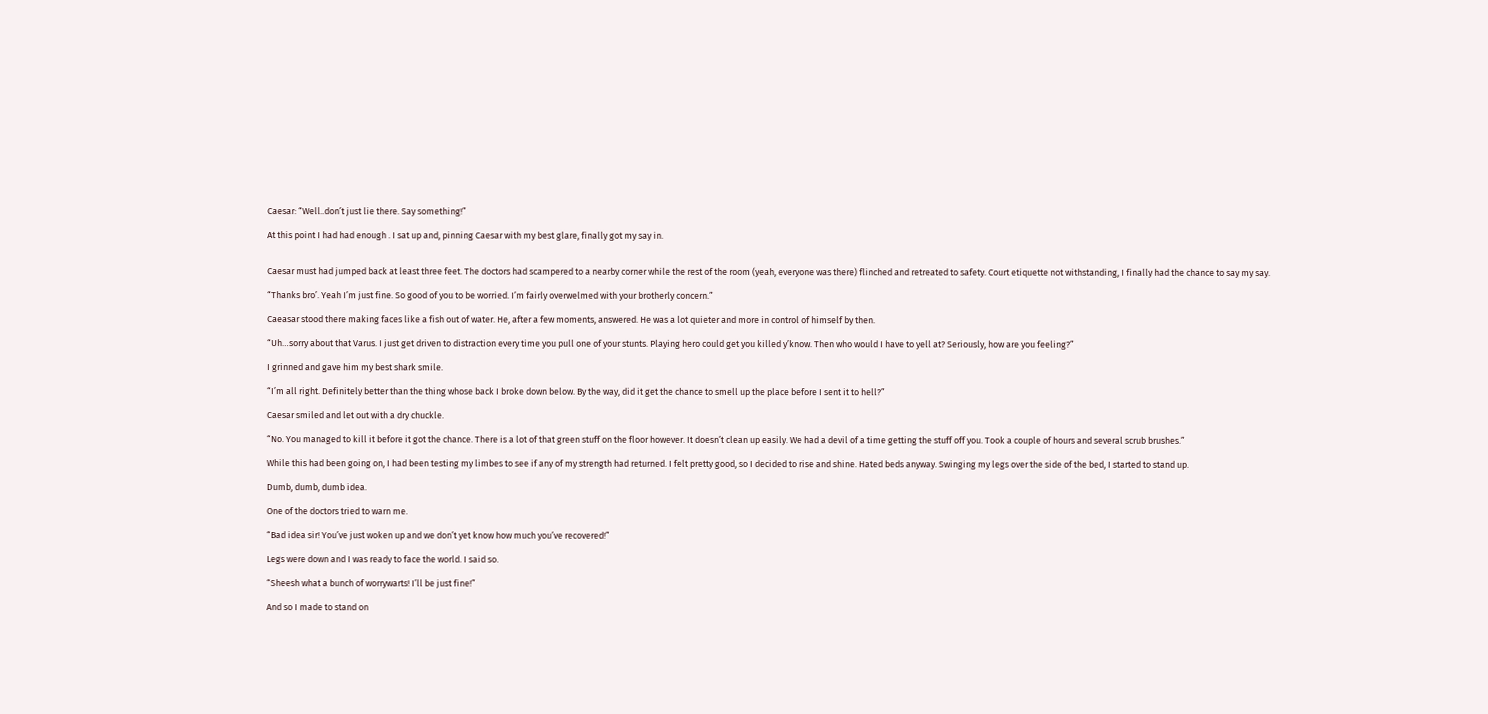Caesar: “Well..don’t just lie there. Say something!”

At this point I had had enough . I sat up and, pinning Caesar with my best glare, finally got my say in.


Caesar must had jumped back at least three feet. The doctors had scampered to a nearby corner while the rest of the room (yeah, everyone was there) flinched and retreated to safety. Court etiquette not withstanding, I finally had the chance to say my say.

“Thanks bro’. Yeah I’m just fine. So good of you to be worried. I’m fairly overwelmed with your brotherly concern.”

Caeasar stood there making faces like a fish out of water. He, after a few moments, answered. He was a lot quieter and more in control of himself by then.

“Uh…sorry about that Varus. I just get driven to distraction every time you pull one of your stunts. Playing hero could get you killed y’know. Then who would I have to yell at? Seriously, how are you feeling?”

I grinned and gave him my best shark smile.

“I’m all right. Definitely better than the thing whose back I broke down below. By the way, did it get the chance to smell up the place before I sent it to hell?”

Caesar smiled and let out with a dry chuckle.

“No. You managed to kill it before it got the chance. There is a lot of that green stuff on the floor however. It doesn’t clean up easily. We had a devil of a time getting the stuff off you. Took a couple of hours and several scrub brushes.”

While this had been going on, I had been testing my limbes to see if any of my strength had returned. I felt pretty good, so I decided to rise and shine. Hated beds anyway. Swinging my legs over the side of the bed, I started to stand up.

Dumb, dumb, dumb idea.

One of the doctors tried to warn me.

“Bad idea sir! You’ve just woken up and we don’t yet know how much you’ve recovered!”

Legs were down and I was ready to face the world. I said so.

“Sheesh what a bunch of worrywarts! I’ll be just fine!”

And so I made to stand on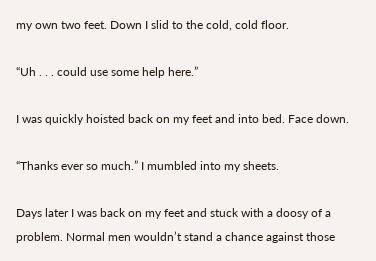my own two feet. Down I slid to the cold, cold floor.

“Uh . . . could use some help here.”

I was quickly hoisted back on my feet and into bed. Face down.

“Thanks ever so much.” I mumbled into my sheets.

Days later I was back on my feet and stuck with a doosy of a problem. Normal men wouldn’t stand a chance against those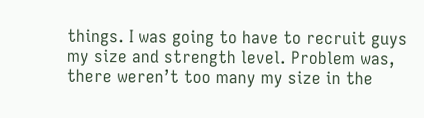things. I was going to have to recruit guys my size and strength level. Problem was, there weren’t too many my size in the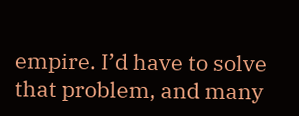empire. I’d have to solve that problem, and many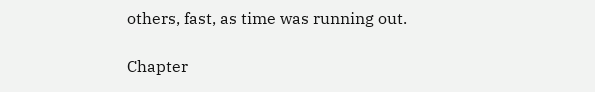others, fast, as time was running out.

Chapter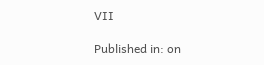VII

Published in: on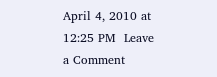April 4, 2010 at 12:25 PM  Leave a Comment